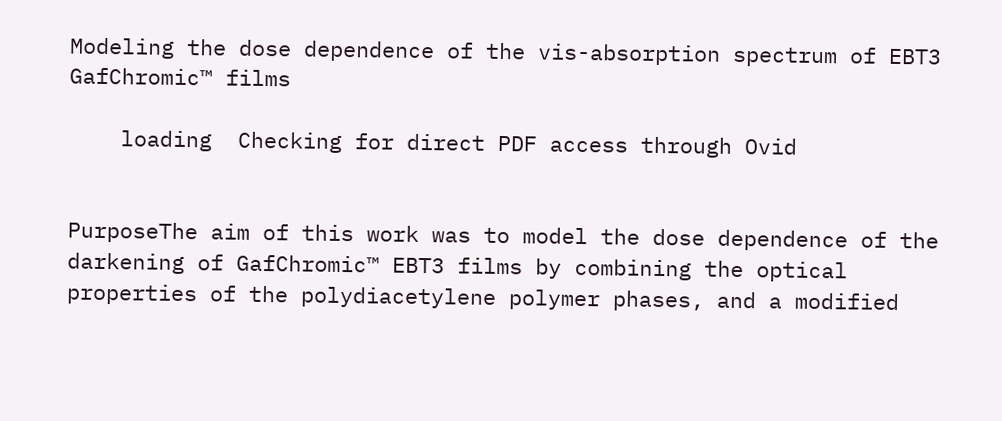Modeling the dose dependence of the vis-absorption spectrum of EBT3 GafChromic™ films

    loading  Checking for direct PDF access through Ovid


PurposeThe aim of this work was to model the dose dependence of the darkening of GafChromic™ EBT3 films by combining the optical properties of the polydiacetylene polymer phases, and a modified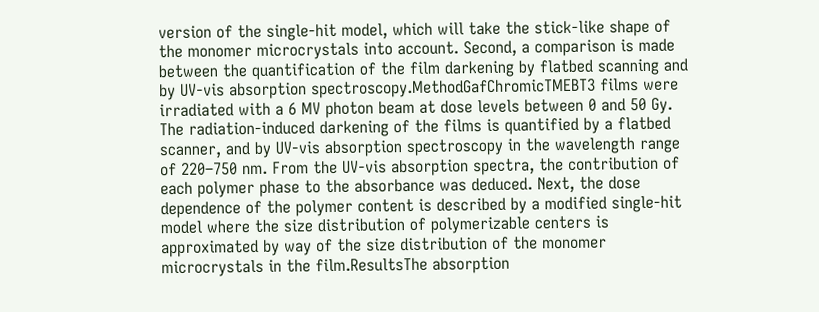version of the single-hit model, which will take the stick-like shape of the monomer microcrystals into account. Second, a comparison is made between the quantification of the film darkening by flatbed scanning and by UV-vis absorption spectroscopy.MethodGafChromicTMEBT3 films were irradiated with a 6 MV photon beam at dose levels between 0 and 50 Gy. The radiation-induced darkening of the films is quantified by a flatbed scanner, and by UV-vis absorption spectroscopy in the wavelength range of 220–750 nm. From the UV-vis absorption spectra, the contribution of each polymer phase to the absorbance was deduced. Next, the dose dependence of the polymer content is described by a modified single-hit model where the size distribution of polymerizable centers is approximated by way of the size distribution of the monomer microcrystals in the film.ResultsThe absorption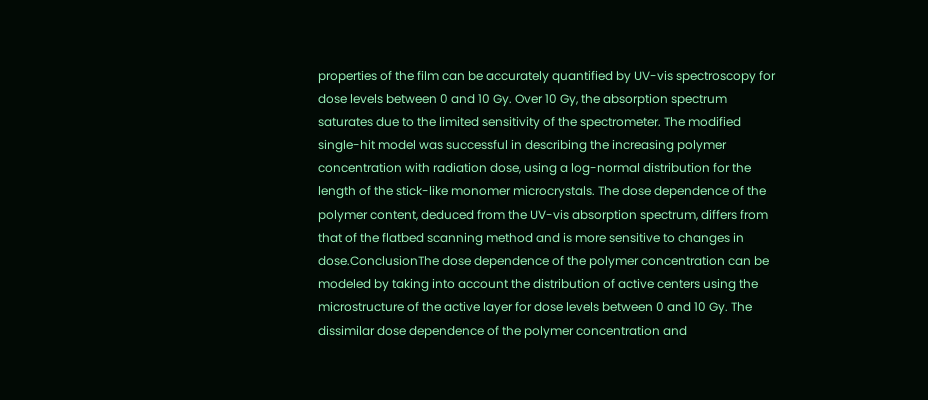properties of the film can be accurately quantified by UV-vis spectroscopy for dose levels between 0 and 10 Gy. Over 10 Gy, the absorption spectrum saturates due to the limited sensitivity of the spectrometer. The modified single-hit model was successful in describing the increasing polymer concentration with radiation dose, using a log-normal distribution for the length of the stick-like monomer microcrystals. The dose dependence of the polymer content, deduced from the UV-vis absorption spectrum, differs from that of the flatbed scanning method and is more sensitive to changes in dose.ConclusionThe dose dependence of the polymer concentration can be modeled by taking into account the distribution of active centers using the microstructure of the active layer for dose levels between 0 and 10 Gy. The dissimilar dose dependence of the polymer concentration and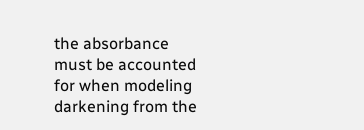the absorbance must be accounted for when modeling darkening from the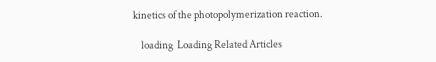kinetics of the photopolymerization reaction.

    loading  Loading Related Articles